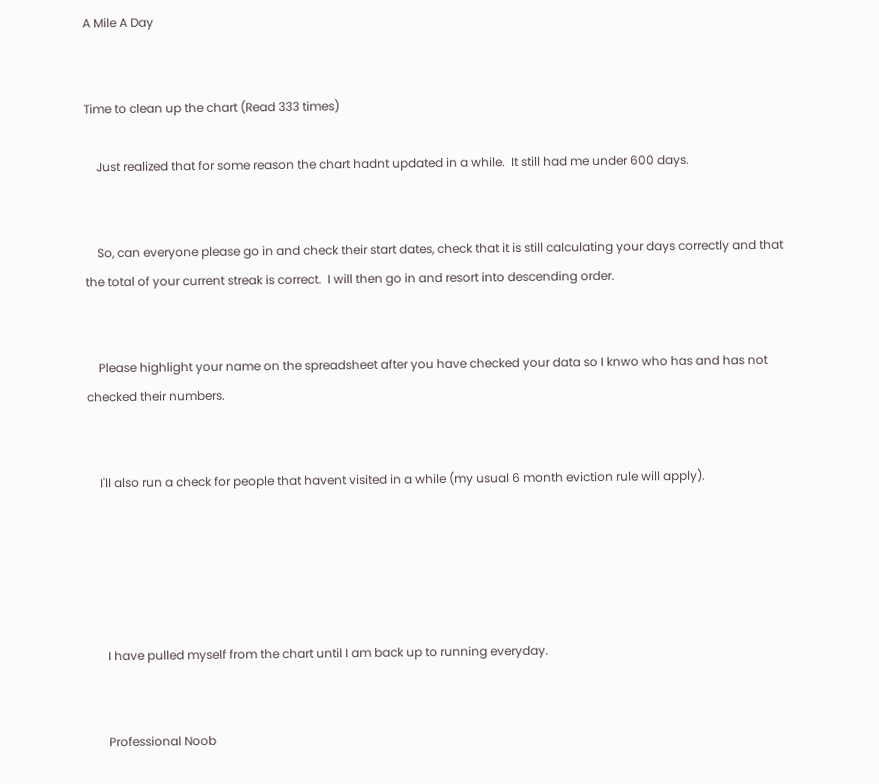A Mile A Day


Time to clean up the chart (Read 333 times)

    Just realized that for some reason the chart hadnt updated in a while.  It still had me under 600 days.


    So, can everyone please go in and check their start dates, check that it is still calculating your days correctly and that the total of your current streak is correct.  I will then go in and resort into descending order.


    Please highlight your name on the spreadsheet after you have checked your data so I knwo who has and has not checked their numbers.


    I'll also run a check for people that havent visited in a while (my usual 6 month eviction rule will apply).





      I have pulled myself from the chart until I am back up to running everyday.


      Professional Noob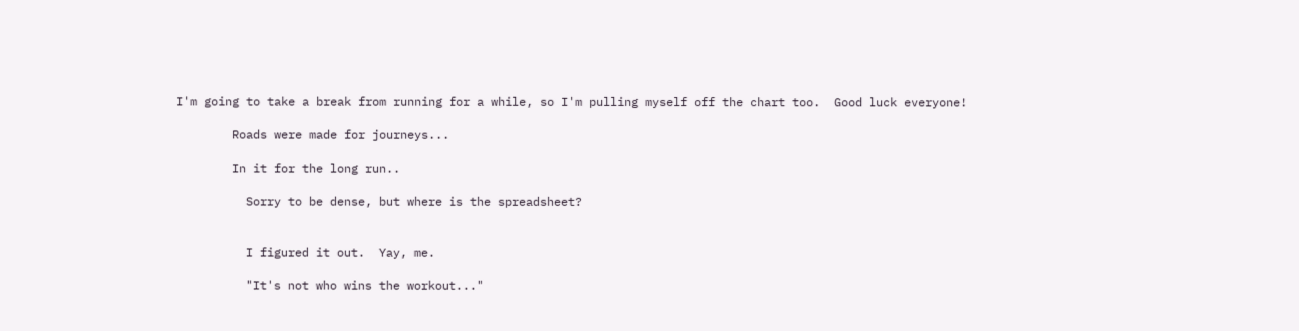I'm going to take a break from running for a while, so I'm pulling myself off the chart too.  Good luck everyone!

        Roads were made for journeys...

        In it for the long run..

          Sorry to be dense, but where is the spreadsheet?


          I figured it out.  Yay, me.

          "It's not who wins the workout..."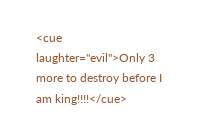<cue laughter="evil">Only 3 more to destroy before I am king!!!!</cue>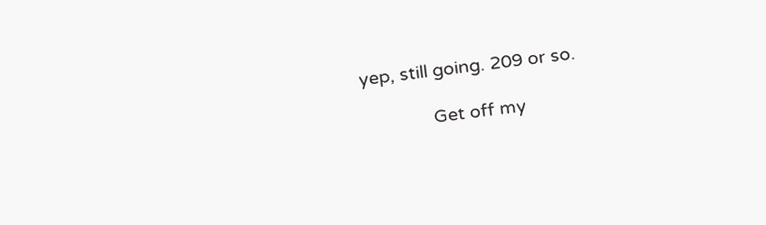yep, still going. 209 or so.

              Get off my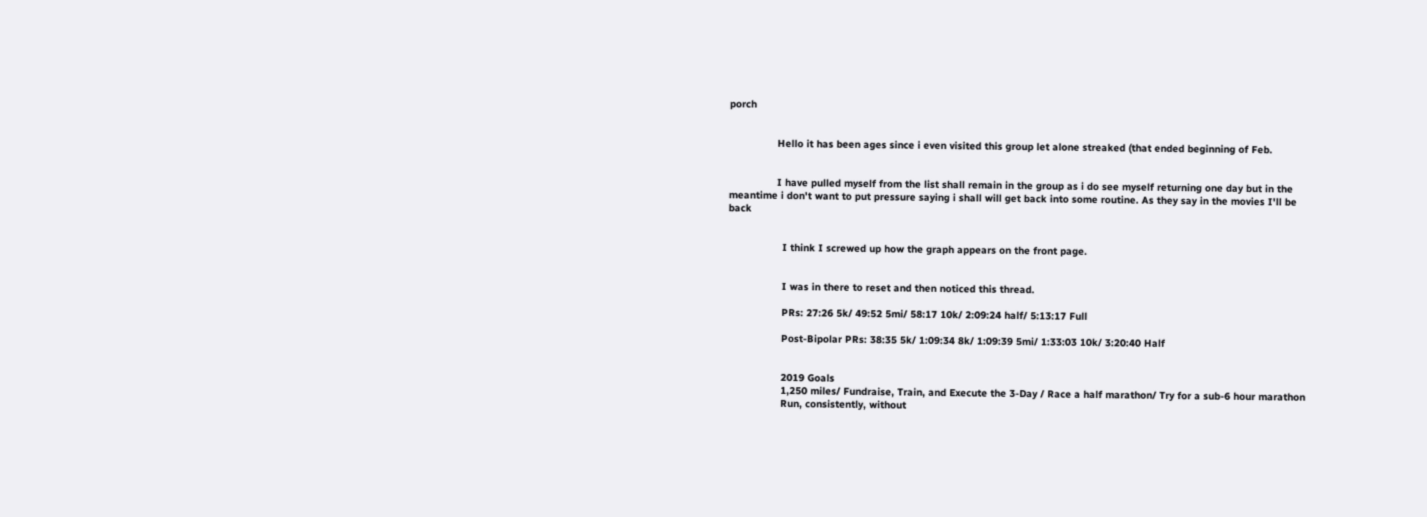porch


                Hello it has been ages since i even visited this group let alone streaked (that ended beginning of Feb.


                I have pulled myself from the list shall remain in the group as i do see myself returning one day but in the meantime i don't want to put pressure saying i shall will get back into some routine. As they say in the movies I'll be back


                  I think I screwed up how the graph appears on the front page.


                  I was in there to reset and then noticed this thread.

                  PRs: 27:26 5k/ 49:52 5mi/ 58:17 10k/ 2:09:24 half/ 5:13:17 Full

                  Post-Bipolar PRs: 38:35 5k/ 1:09:34 8k/ 1:09:39 5mi/ 1:33:03 10k/ 3:20:40 Half


                  2019 Goals
                  1,250 miles/ Fundraise, Train, and Execute the 3-Day / Race a half marathon/ Try for a sub-6 hour marathon
                  Run, consistently, without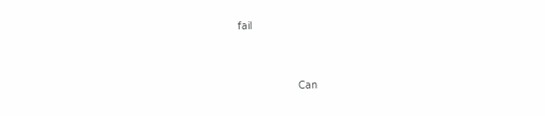fail


                    Can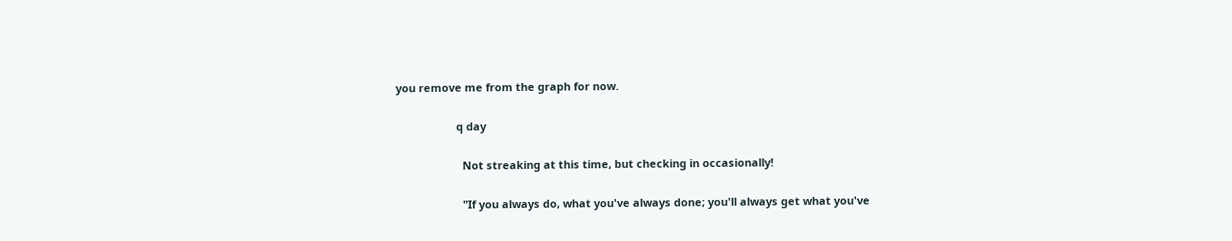you remove me from the graph for now.

                    q day

                      Not streaking at this time, but checking in occasionally!

                      "If you always do, what you've always done; you'll always get what you've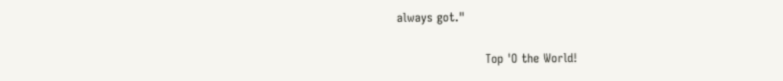always got."

                      Top 'O the World!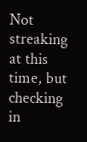Not streaking at this time, but checking in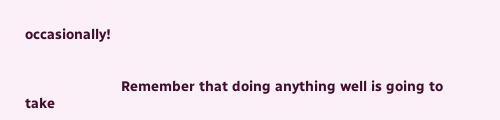occasionally!


                        Remember that doing anything well is going to take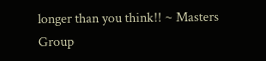longer than you think!! ~ Masters Group